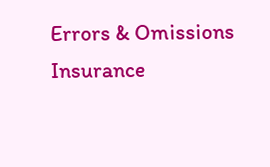Errors & Omissions Insurance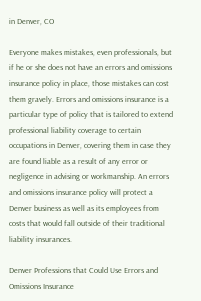in Denver, CO

Everyone makes mistakes, even professionals, but if he or she does not have an errors and omissions insurance policy in place, those mistakes can cost them gravely. Errors and omissions insurance is a particular type of policy that is tailored to extend professional liability coverage to certain occupations in Denver, covering them in case they are found liable as a result of any error or negligence in advising or workmanship. An errors and omissions insurance policy will protect a Denver business as well as its employees from costs that would fall outside of their traditional liability insurances.

Denver Professions that Could Use Errors and Omissions Insurance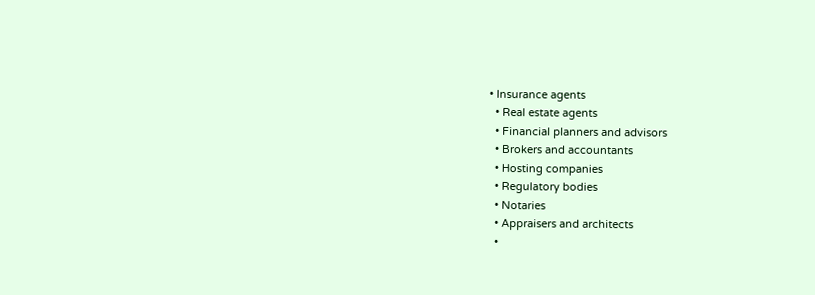• Insurance agents
  • Real estate agents
  • Financial planners and advisors
  • Brokers and accountants
  • Hosting companies
  • Regulatory bodies
  • Notaries
  • Appraisers and architects
  •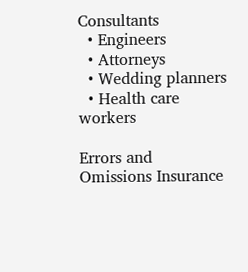Consultants
  • Engineers
  • Attorneys
  • Wedding planners
  • Health care workers

Errors and Omissions Insurance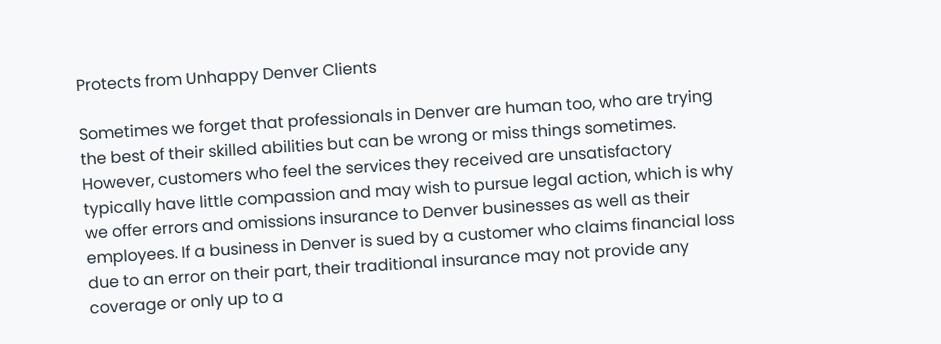Protects from Unhappy Denver Clients

Sometimes we forget that professionals in Denver are human too, who are trying the best of their skilled abilities but can be wrong or miss things sometimes. However, customers who feel the services they received are unsatisfactory typically have little compassion and may wish to pursue legal action, which is why we offer errors and omissions insurance to Denver businesses as well as their employees. If a business in Denver is sued by a customer who claims financial loss due to an error on their part, their traditional insurance may not provide any coverage or only up to a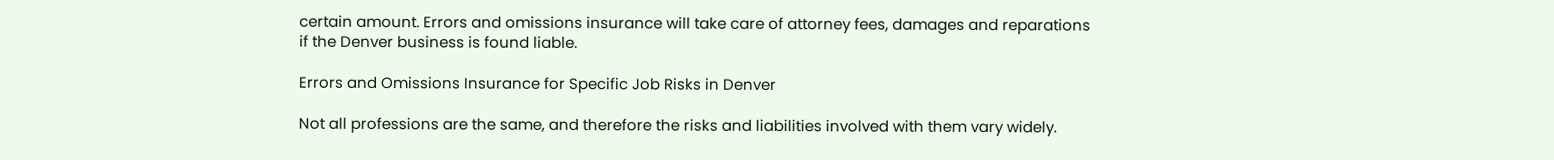certain amount. Errors and omissions insurance will take care of attorney fees, damages and reparations if the Denver business is found liable.

Errors and Omissions Insurance for Specific Job Risks in Denver

Not all professions are the same, and therefore the risks and liabilities involved with them vary widely.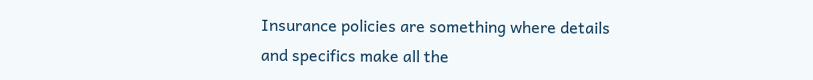Insurance policies are something where details and specifics make all the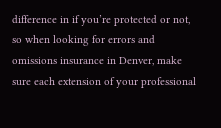difference in if you’re protected or not, so when looking for errors and omissions insurance in Denver, make sure each extension of your professional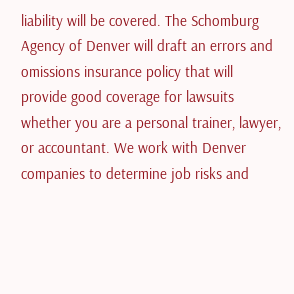liability will be covered. The Schomburg Agency of Denver will draft an errors and omissions insurance policy that will provide good coverage for lawsuits whether you are a personal trainer, lawyer, or accountant. We work with Denver companies to determine job risks and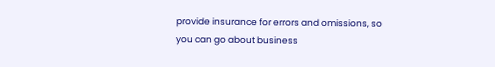provide insurance for errors and omissions, so you can go about business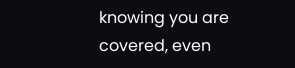knowing you are covered, even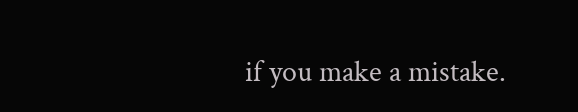if you make a mistake.